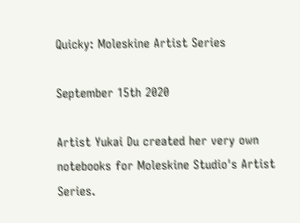Quicky: Moleskine Artist Series

September 15th 2020

Artist Yukai Du created her very own notebooks for Moleskine Studio's Artist Series.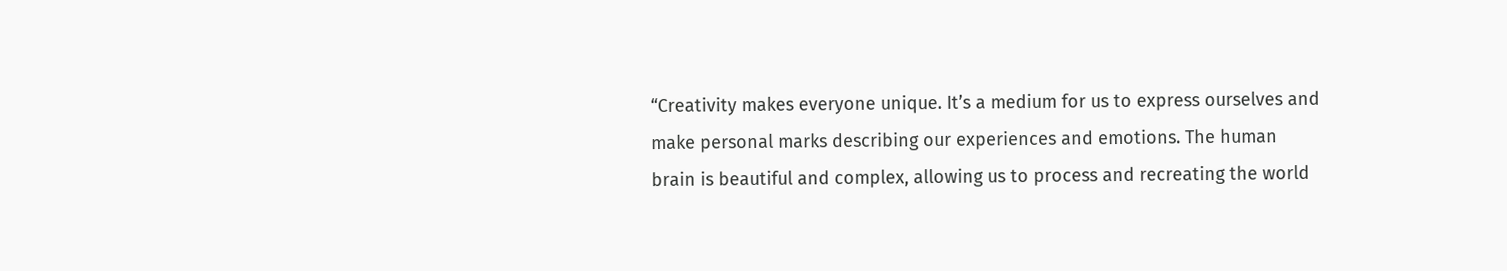“Creativity makes everyone unique. It’s a medium for us to express ourselves and make personal marks describing our experiences and emotions. The human brain is beautiful and complex, allowing us to process and recreating the world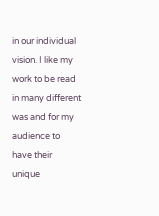in our individual vision. I like my work to be read in many different was and for my audience to have their unique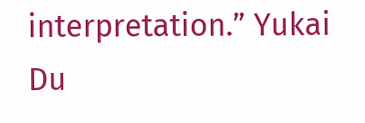interpretation.” Yukai Du